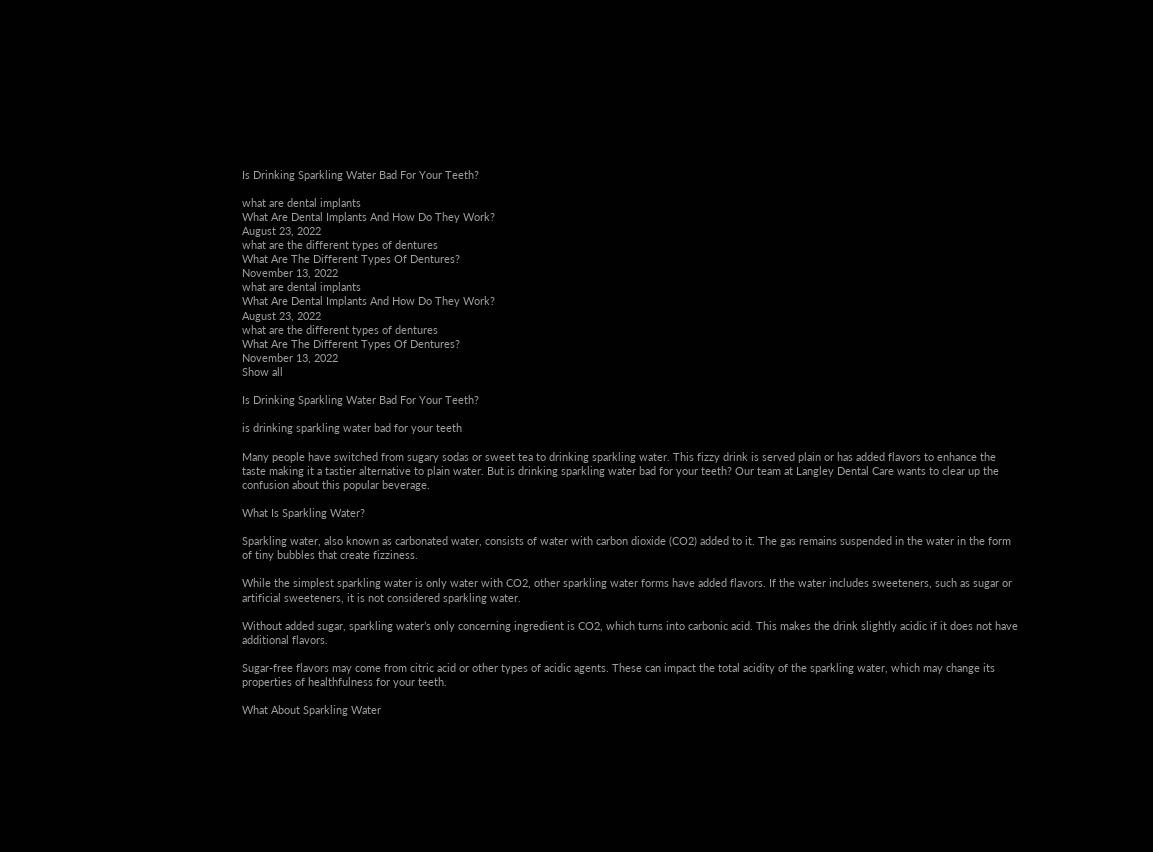Is Drinking Sparkling Water Bad For Your Teeth?

what are dental implants
What Are Dental Implants And How Do They Work?
August 23, 2022
what are the different types of dentures
What Are The Different Types Of Dentures?
November 13, 2022
what are dental implants
What Are Dental Implants And How Do They Work?
August 23, 2022
what are the different types of dentures
What Are The Different Types Of Dentures?
November 13, 2022
Show all

Is Drinking Sparkling Water Bad For Your Teeth?

is drinking sparkling water bad for your teeth

Many people have switched from sugary sodas or sweet tea to drinking sparkling water. This fizzy drink is served plain or has added flavors to enhance the taste making it a tastier alternative to plain water. But is drinking sparkling water bad for your teeth? Our team at Langley Dental Care wants to clear up the confusion about this popular beverage.

What Is Sparkling Water?

Sparkling water, also known as carbonated water, consists of water with carbon dioxide (CO2) added to it. The gas remains suspended in the water in the form of tiny bubbles that create fizziness.

While the simplest sparkling water is only water with CO2, other sparkling water forms have added flavors. If the water includes sweeteners, such as sugar or artificial sweeteners, it is not considered sparkling water.

Without added sugar, sparkling water’s only concerning ingredient is CO2, which turns into carbonic acid. This makes the drink slightly acidic if it does not have additional flavors.

Sugar-free flavors may come from citric acid or other types of acidic agents. These can impact the total acidity of the sparkling water, which may change its properties of healthfulness for your teeth.

What About Sparkling Water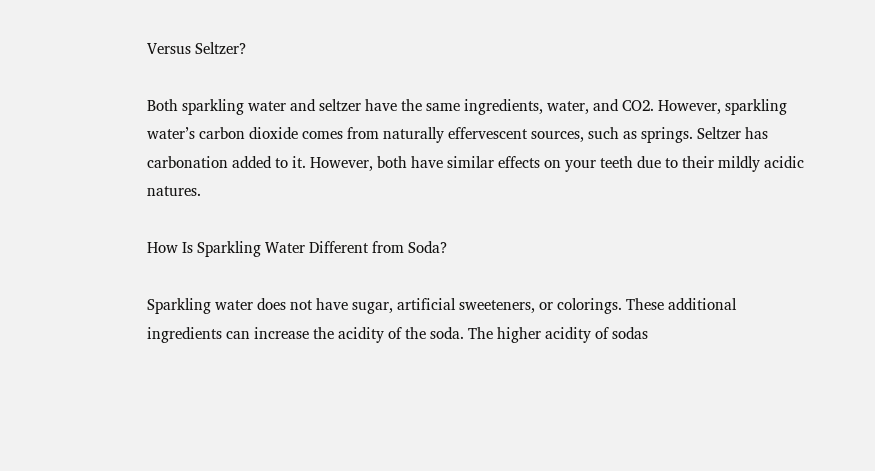Versus Seltzer?

Both sparkling water and seltzer have the same ingredients, water, and CO2. However, sparkling water’s carbon dioxide comes from naturally effervescent sources, such as springs. Seltzer has carbonation added to it. However, both have similar effects on your teeth due to their mildly acidic natures.

How Is Sparkling Water Different from Soda?

Sparkling water does not have sugar, artificial sweeteners, or colorings. These additional ingredients can increase the acidity of the soda. The higher acidity of sodas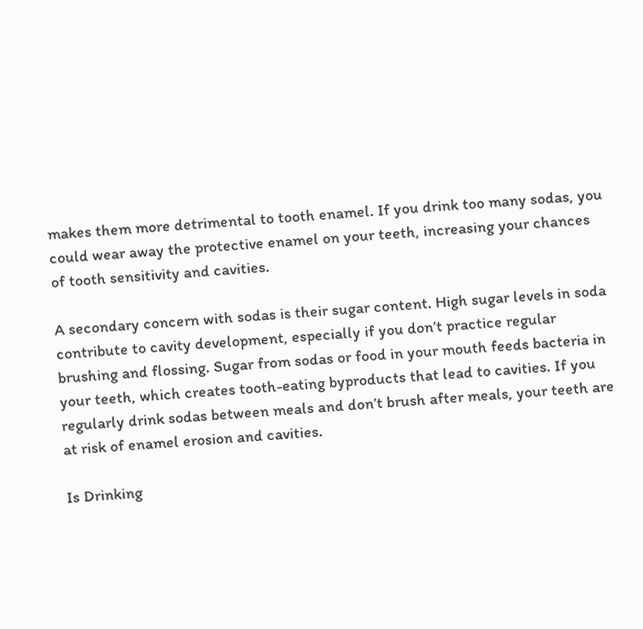makes them more detrimental to tooth enamel. If you drink too many sodas, you could wear away the protective enamel on your teeth, increasing your chances of tooth sensitivity and cavities.

A secondary concern with sodas is their sugar content. High sugar levels in soda contribute to cavity development, especially if you don’t practice regular brushing and flossing. Sugar from sodas or food in your mouth feeds bacteria in your teeth, which creates tooth-eating byproducts that lead to cavities. If you regularly drink sodas between meals and don’t brush after meals, your teeth are at risk of enamel erosion and cavities.

Is Drinking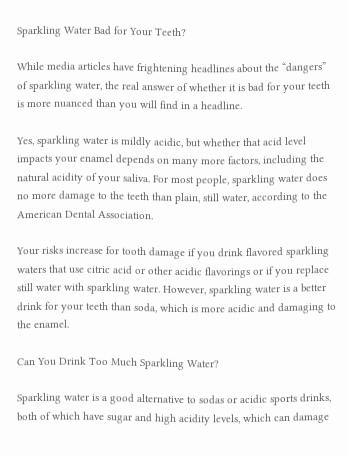Sparkling Water Bad for Your Teeth?

While media articles have frightening headlines about the “dangers” of sparkling water, the real answer of whether it is bad for your teeth is more nuanced than you will find in a headline.

Yes, sparkling water is mildly acidic, but whether that acid level impacts your enamel depends on many more factors, including the natural acidity of your saliva. For most people, sparkling water does no more damage to the teeth than plain, still water, according to the American Dental Association.

Your risks increase for tooth damage if you drink flavored sparkling waters that use citric acid or other acidic flavorings or if you replace still water with sparkling water. However, sparkling water is a better drink for your teeth than soda, which is more acidic and damaging to the enamel.

Can You Drink Too Much Sparkling Water?

Sparkling water is a good alternative to sodas or acidic sports drinks, both of which have sugar and high acidity levels, which can damage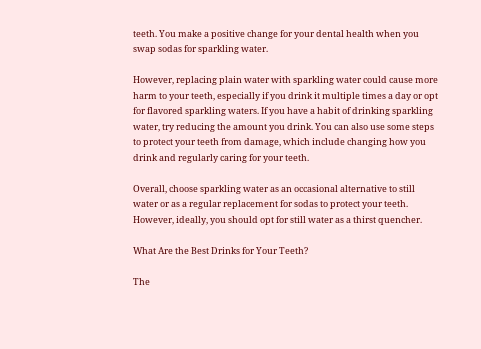teeth. You make a positive change for your dental health when you swap sodas for sparkling water.

However, replacing plain water with sparkling water could cause more harm to your teeth, especially if you drink it multiple times a day or opt for flavored sparkling waters. If you have a habit of drinking sparkling water, try reducing the amount you drink. You can also use some steps to protect your teeth from damage, which include changing how you drink and regularly caring for your teeth.

Overall, choose sparkling water as an occasional alternative to still water or as a regular replacement for sodas to protect your teeth. However, ideally, you should opt for still water as a thirst quencher.

What Are the Best Drinks for Your Teeth?

The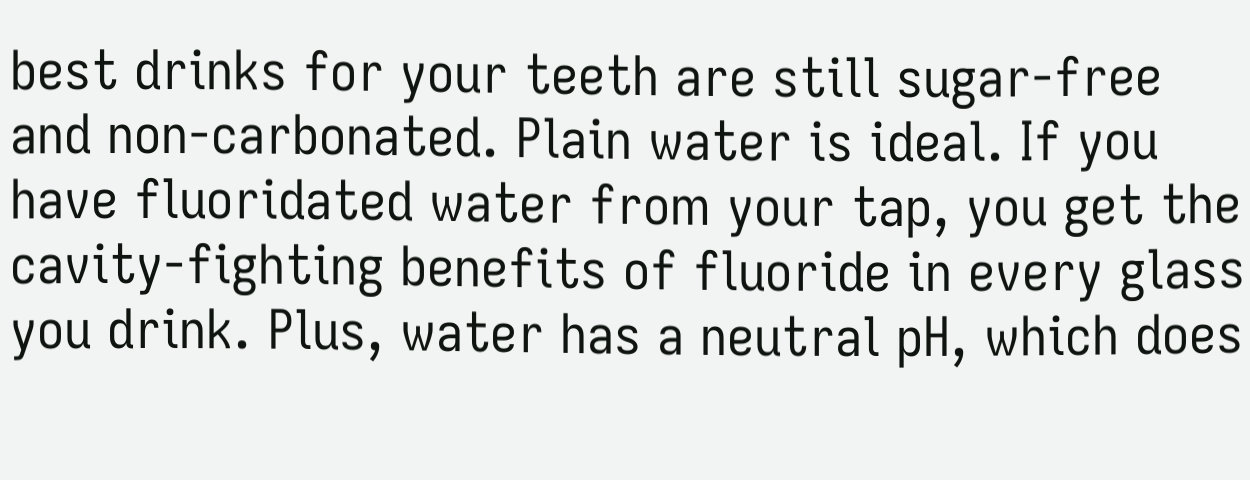best drinks for your teeth are still sugar-free and non-carbonated. Plain water is ideal. If you have fluoridated water from your tap, you get the cavity-fighting benefits of fluoride in every glass you drink. Plus, water has a neutral pH, which does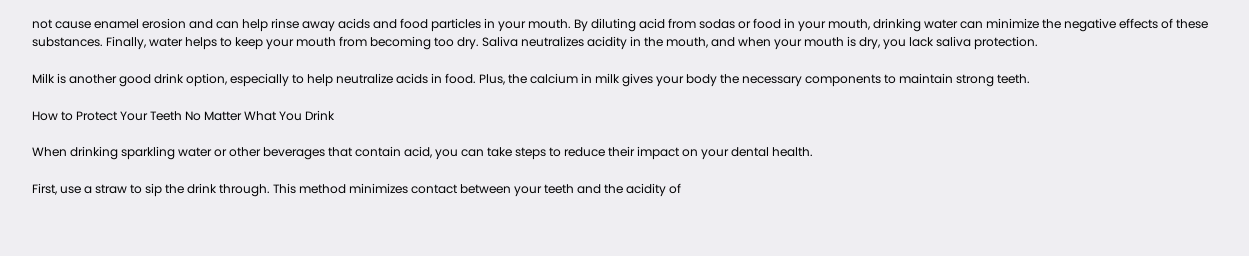not cause enamel erosion and can help rinse away acids and food particles in your mouth. By diluting acid from sodas or food in your mouth, drinking water can minimize the negative effects of these substances. Finally, water helps to keep your mouth from becoming too dry. Saliva neutralizes acidity in the mouth, and when your mouth is dry, you lack saliva protection.

Milk is another good drink option, especially to help neutralize acids in food. Plus, the calcium in milk gives your body the necessary components to maintain strong teeth.

How to Protect Your Teeth No Matter What You Drink

When drinking sparkling water or other beverages that contain acid, you can take steps to reduce their impact on your dental health.

First, use a straw to sip the drink through. This method minimizes contact between your teeth and the acidity of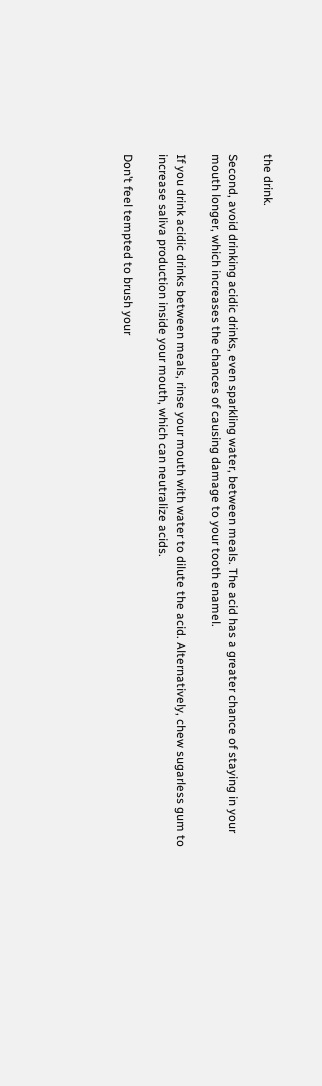the drink.

Second, avoid drinking acidic drinks, even sparkling water, between meals. The acid has a greater chance of staying in your mouth longer, which increases the chances of causing damage to your tooth enamel.

If you drink acidic drinks between meals, rinse your mouth with water to dilute the acid. Alternatively, chew sugarless gum to increase saliva production inside your mouth, which can neutralize acids.

Don’t feel tempted to brush your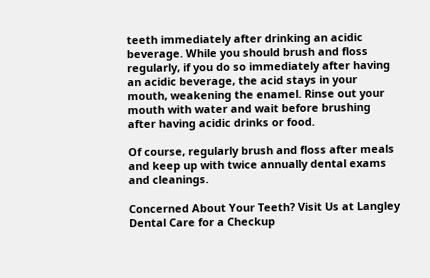teeth immediately after drinking an acidic beverage. While you should brush and floss regularly, if you do so immediately after having an acidic beverage, the acid stays in your mouth, weakening the enamel. Rinse out your mouth with water and wait before brushing after having acidic drinks or food.

Of course, regularly brush and floss after meals and keep up with twice annually dental exams and cleanings.

Concerned About Your Teeth? Visit Us at Langley Dental Care for a Checkup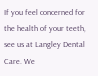If you feel concerned for the health of your teeth, see us at Langley Dental Care. We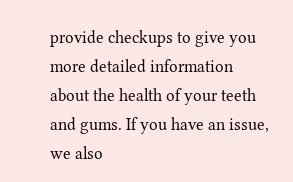provide checkups to give you more detailed information about the health of your teeth and gums. If you have an issue, we also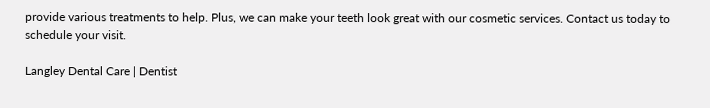provide various treatments to help. Plus, we can make your teeth look great with our cosmetic services. Contact us today to schedule your visit.

Langley Dental Care | Dentist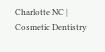Charlotte NC | Cosmetic Dentistry